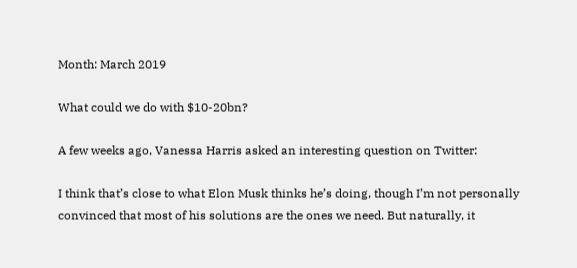Month: March 2019

What could we do with $10-20bn?

A few weeks ago, Vanessa Harris asked an interesting question on Twitter:

I think that’s close to what Elon Musk thinks he’s doing, though I’m not personally convinced that most of his solutions are the ones we need. But naturally, it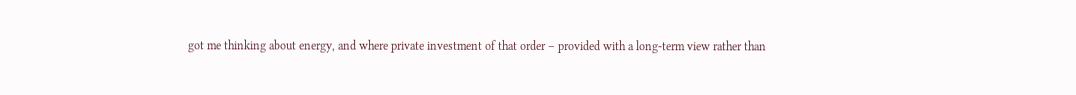got me thinking about energy, and where private investment of that order – provided with a long-term view rather than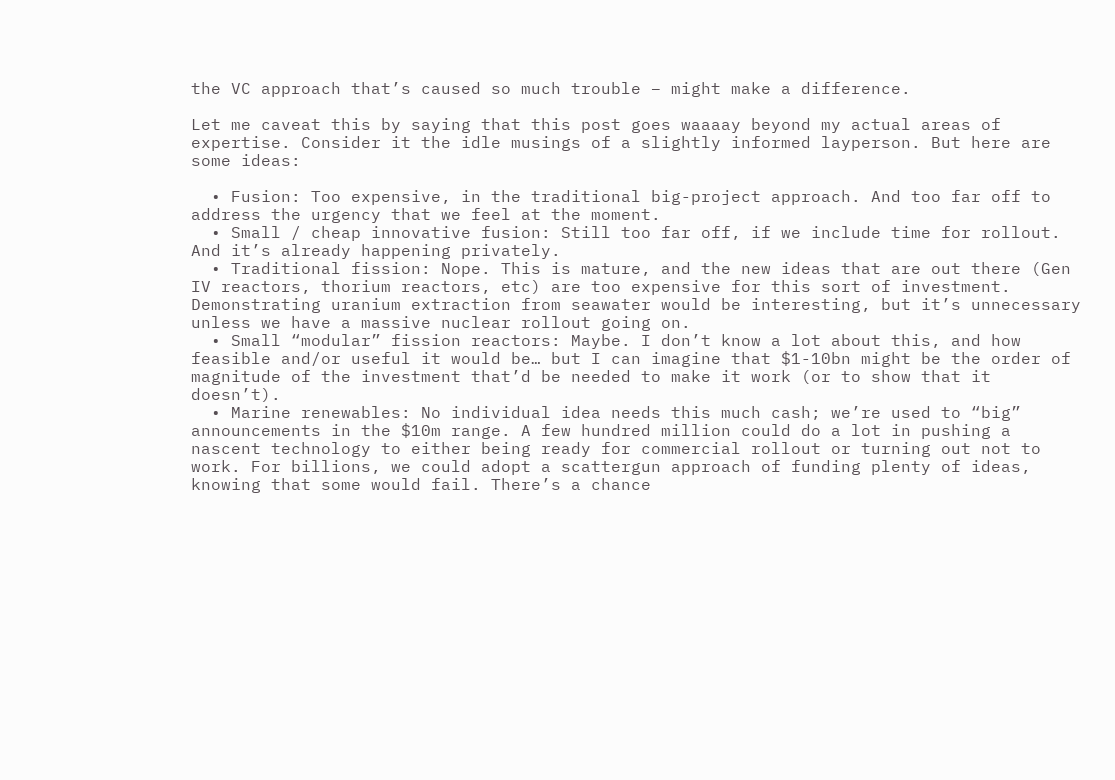the VC approach that’s caused so much trouble – might make a difference.

Let me caveat this by saying that this post goes waaaay beyond my actual areas of expertise. Consider it the idle musings of a slightly informed layperson. But here are some ideas:

  • Fusion: Too expensive, in the traditional big-project approach. And too far off to address the urgency that we feel at the moment.
  • Small / cheap innovative fusion: Still too far off, if we include time for rollout. And it’s already happening privately.
  • Traditional fission: Nope. This is mature, and the new ideas that are out there (Gen IV reactors, thorium reactors, etc) are too expensive for this sort of investment. Demonstrating uranium extraction from seawater would be interesting, but it’s unnecessary unless we have a massive nuclear rollout going on.
  • Small “modular” fission reactors: Maybe. I don’t know a lot about this, and how feasible and/or useful it would be… but I can imagine that $1-10bn might be the order of magnitude of the investment that’d be needed to make it work (or to show that it doesn’t).
  • Marine renewables: No individual idea needs this much cash; we’re used to “big” announcements in the $10m range. A few hundred million could do a lot in pushing a nascent technology to either being ready for commercial rollout or turning out not to work. For billions, we could adopt a scattergun approach of funding plenty of ideas, knowing that some would fail. There’s a chance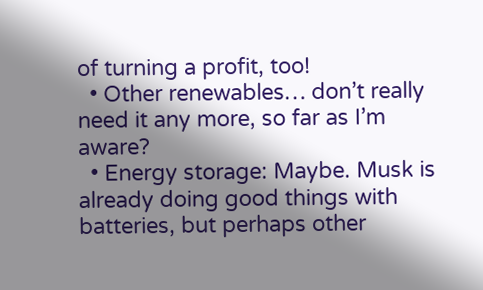of turning a profit, too!
  • Other renewables… don’t really need it any more, so far as I’m aware?
  • Energy storage: Maybe. Musk is already doing good things with batteries, but perhaps other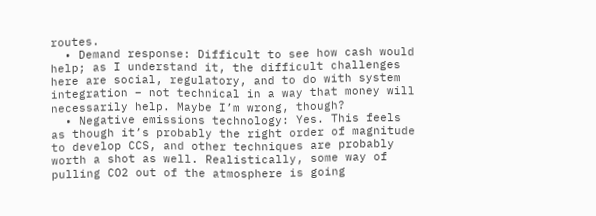routes.
  • Demand response: Difficult to see how cash would help; as I understand it, the difficult challenges here are social, regulatory, and to do with system integration – not technical in a way that money will necessarily help. Maybe I’m wrong, though?
  • Negative emissions technology: Yes. This feels as though it’s probably the right order of magnitude to develop CCS, and other techniques are probably worth a shot as well. Realistically, some way of pulling CO2 out of the atmosphere is going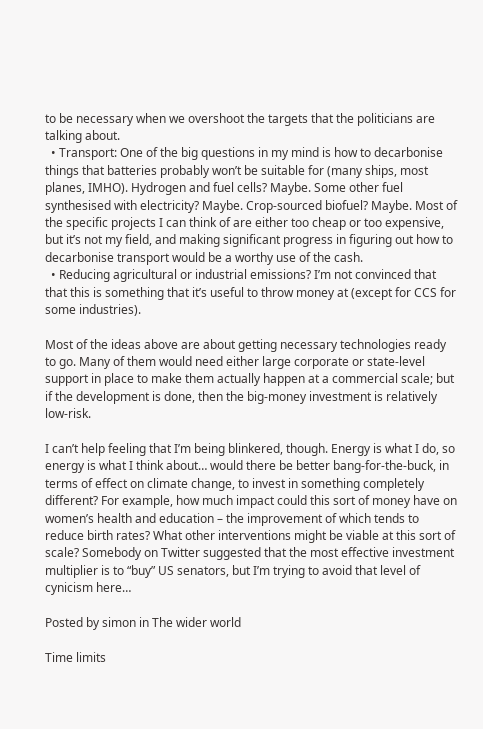to be necessary when we overshoot the targets that the politicians are talking about.
  • Transport: One of the big questions in my mind is how to decarbonise things that batteries probably won’t be suitable for (many ships, most planes, IMHO). Hydrogen and fuel cells? Maybe. Some other fuel synthesised with electricity? Maybe. Crop-sourced biofuel? Maybe. Most of the specific projects I can think of are either too cheap or too expensive, but it’s not my field, and making significant progress in figuring out how to decarbonise transport would be a worthy use of the cash.
  • Reducing agricultural or industrial emissions? I’m not convinced that that this is something that it’s useful to throw money at (except for CCS for some industries).

Most of the ideas above are about getting necessary technologies ready to go. Many of them would need either large corporate or state-level support in place to make them actually happen at a commercial scale; but if the development is done, then the big-money investment is relatively low-risk.

I can’t help feeling that I’m being blinkered, though. Energy is what I do, so energy is what I think about… would there be better bang-for-the-buck, in terms of effect on climate change, to invest in something completely different? For example, how much impact could this sort of money have on women’s health and education – the improvement of which tends to reduce birth rates? What other interventions might be viable at this sort of scale? Somebody on Twitter suggested that the most effective investment multiplier is to “buy” US senators, but I’m trying to avoid that level of cynicism here…

Posted by simon in The wider world

Time limits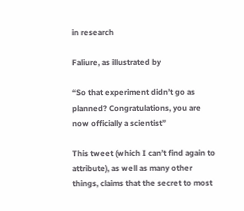in research

Faliure, as illustrated by

“So that experiment didn’t go as planned? Congratulations, you are now officially a scientist”

This tweet (which I can’t find again to attribute), as well as many other things, claims that the secret to most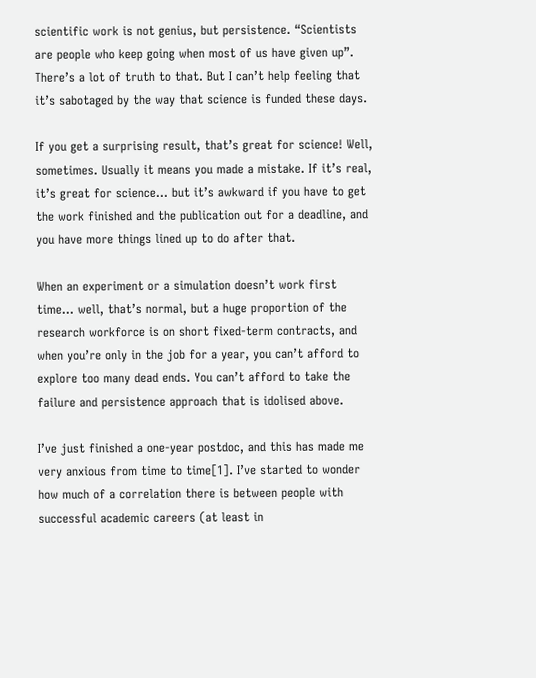scientific work is not genius, but persistence. “Scientists are people who keep going when most of us have given up”. There’s a lot of truth to that. But I can’t help feeling that it’s sabotaged by the way that science is funded these days.

If you get a surprising result, that’s great for science! Well, sometimes. Usually it means you made a mistake. If it’s real, it’s great for science… but it’s awkward if you have to get the work finished and the publication out for a deadline, and you have more things lined up to do after that.

When an experiment or a simulation doesn’t work first time… well, that’s normal, but a huge proportion of the research workforce is on short fixed-term contracts, and when you’re only in the job for a year, you can’t afford to explore too many dead ends. You can’t afford to take the failure and persistence approach that is idolised above.

I’ve just finished a one-year postdoc, and this has made me very anxious from time to time[1]. I’ve started to wonder how much of a correlation there is between people with successful academic careers (at least in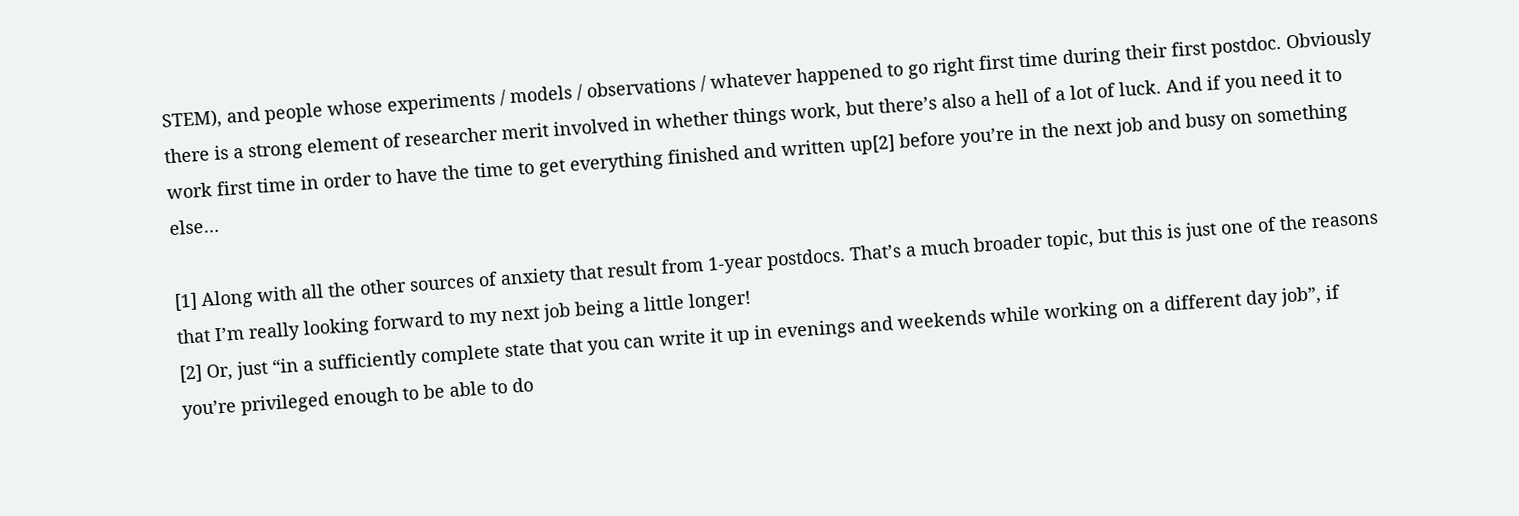STEM), and people whose experiments / models / observations / whatever happened to go right first time during their first postdoc. Obviously there is a strong element of researcher merit involved in whether things work, but there’s also a hell of a lot of luck. And if you need it to work first time in order to have the time to get everything finished and written up[2] before you’re in the next job and busy on something else…

[1] Along with all the other sources of anxiety that result from 1-year postdocs. That’s a much broader topic, but this is just one of the reasons that I’m really looking forward to my next job being a little longer!
[2] Or, just “in a sufficiently complete state that you can write it up in evenings and weekends while working on a different day job”, if you’re privileged enough to be able to do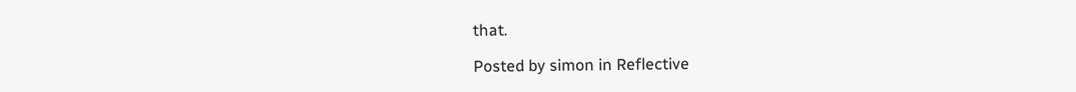that.

Posted by simon in Reflective